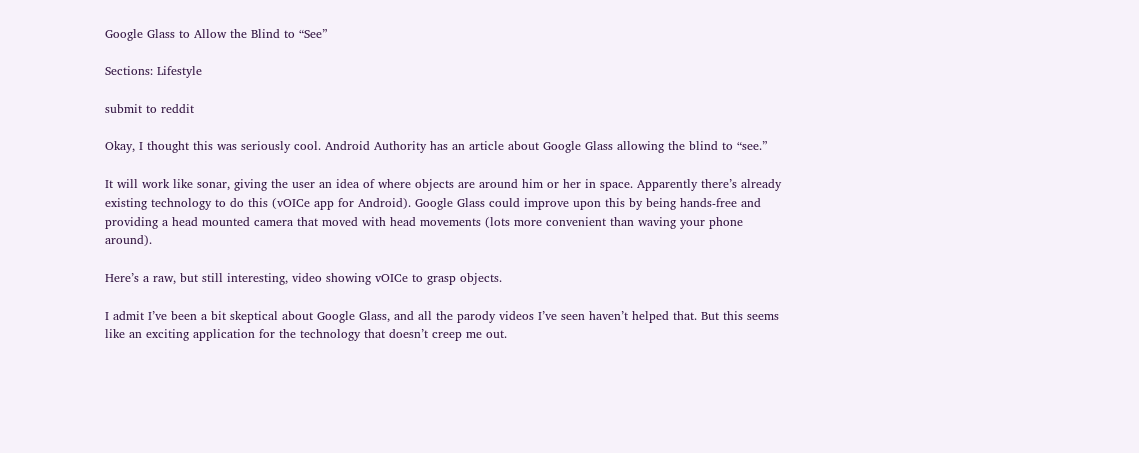Google Glass to Allow the Blind to “See”

Sections: Lifestyle

submit to reddit

Okay, I thought this was seriously cool. Android Authority has an article about Google Glass allowing the blind to “see.”

It will work like sonar, giving the user an idea of where objects are around him or her in space. Apparently there’s already existing technology to do this (vOICe app for Android). Google Glass could improve upon this by being hands-free and providing a head mounted camera that moved with head movements (lots more convenient than waving your phone around).

Here’s a raw, but still interesting, video showing vOICe to grasp objects.

I admit I’ve been a bit skeptical about Google Glass, and all the parody videos I’ve seen haven’t helped that. But this seems like an exciting application for the technology that doesn’t creep me out.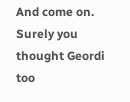And come on. Surely you thought Geordi too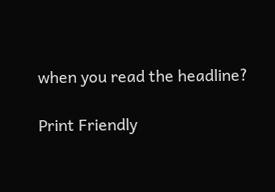when you read the headline?

Print Friendly